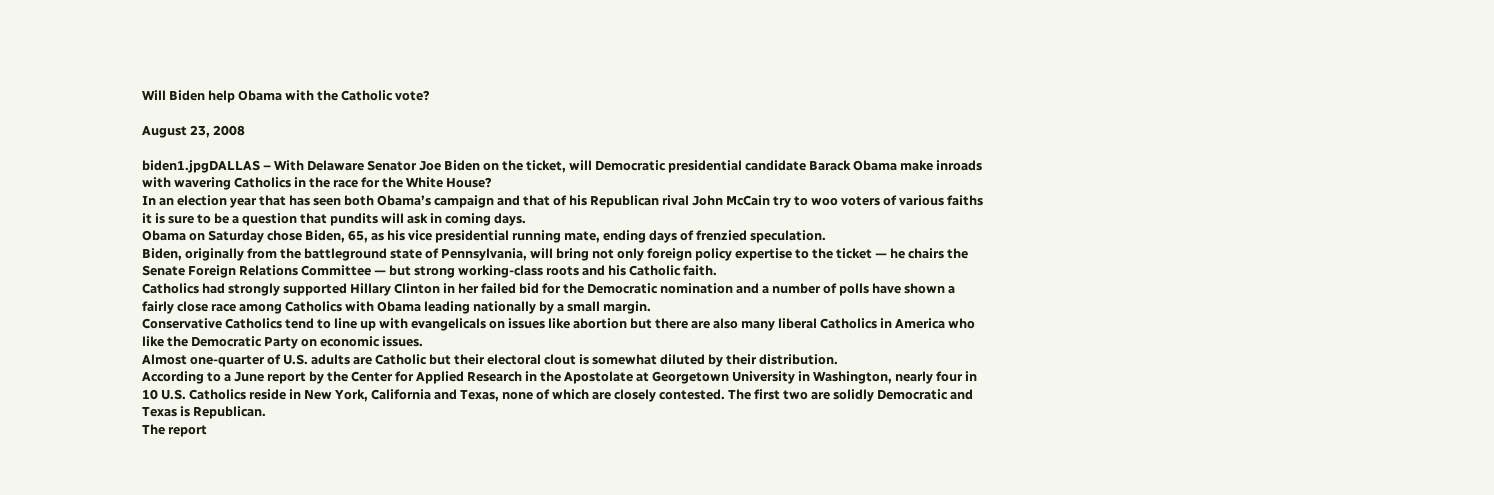Will Biden help Obama with the Catholic vote?

August 23, 2008

biden1.jpgDALLAS – With Delaware Senator Joe Biden on the ticket, will Democratic presidential candidate Barack Obama make inroads with wavering Catholics in the race for the White House?
In an election year that has seen both Obama’s campaign and that of his Republican rival John McCain try to woo voters of various faiths it is sure to be a question that pundits will ask in coming days.
Obama on Saturday chose Biden, 65, as his vice presidential running mate, ending days of frenzied speculation.
Biden, originally from the battleground state of Pennsylvania, will bring not only foreign policy expertise to the ticket — he chairs the Senate Foreign Relations Committee — but strong working-class roots and his Catholic faith.
Catholics had strongly supported Hillary Clinton in her failed bid for the Democratic nomination and a number of polls have shown a fairly close race among Catholics with Obama leading nationally by a small margin.
Conservative Catholics tend to line up with evangelicals on issues like abortion but there are also many liberal Catholics in America who like the Democratic Party on economic issues.
Almost one-quarter of U.S. adults are Catholic but their electoral clout is somewhat diluted by their distribution.
According to a June report by the Center for Applied Research in the Apostolate at Georgetown University in Washington, nearly four in 10 U.S. Catholics reside in New York, California and Texas, none of which are closely contested. The first two are solidly Democratic and Texas is Republican.
The report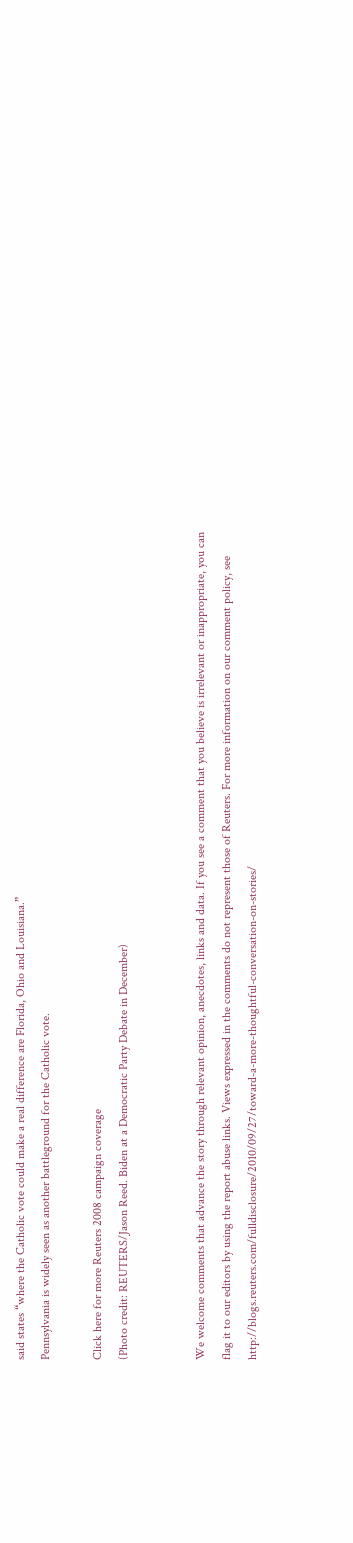said states “where the Catholic vote could make a real difference are Florida, Ohio and Louisiana.”
Pennsylvania is widely seen as another battleground for the Catholic vote.

Click here for more Reuters 2008 campaign coverage
(Photo credit: REUTERS/Jason Reed. Biden at a Democratic Party Debate in December)


We welcome comments that advance the story through relevant opinion, anecdotes, links and data. If you see a comment that you believe is irrelevant or inappropriate, you can flag it to our editors by using the report abuse links. Views expressed in the comments do not represent those of Reuters. For more information on our comment policy, see http://blogs.reuters.com/fulldisclosure/2010/09/27/toward-a-more-thoughtful-conversation-on-stories/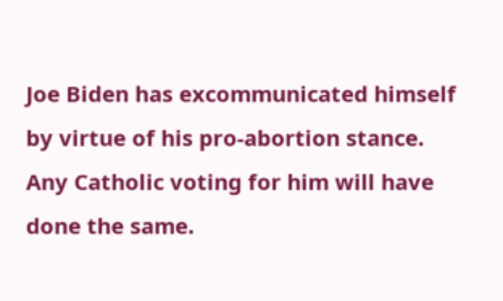Joe Biden has excommunicated himself by virtue of his pro-abortion stance. Any Catholic voting for him will have done the same.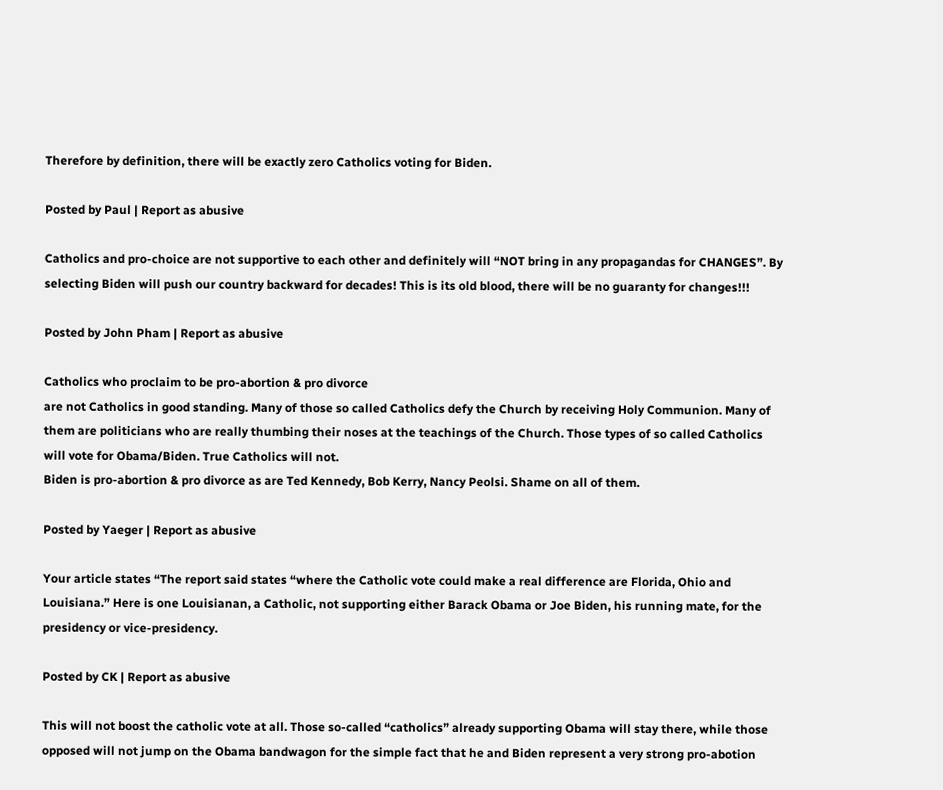Therefore by definition, there will be exactly zero Catholics voting for Biden.

Posted by Paul | Report as abusive

Catholics and pro-choice are not supportive to each other and definitely will “NOT bring in any propagandas for CHANGES”. By selecting Biden will push our country backward for decades! This is its old blood, there will be no guaranty for changes!!!

Posted by John Pham | Report as abusive

Catholics who proclaim to be pro-abortion & pro divorce
are not Catholics in good standing. Many of those so called Catholics defy the Church by receiving Holy Communion. Many of them are politicians who are really thumbing their noses at the teachings of the Church. Those types of so called Catholics will vote for Obama/Biden. True Catholics will not.
Biden is pro-abortion & pro divorce as are Ted Kennedy, Bob Kerry, Nancy Peolsi. Shame on all of them.

Posted by Yaeger | Report as abusive

Your article states “The report said states “where the Catholic vote could make a real difference are Florida, Ohio and Louisiana.” Here is one Louisianan, a Catholic, not supporting either Barack Obama or Joe Biden, his running mate, for the presidency or vice-presidency.

Posted by CK | Report as abusive

This will not boost the catholic vote at all. Those so-called “catholics” already supporting Obama will stay there, while those opposed will not jump on the Obama bandwagon for the simple fact that he and Biden represent a very strong pro-abotion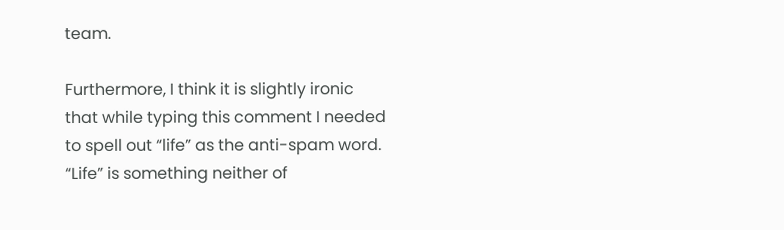team.

Furthermore, I think it is slightly ironic that while typing this comment I needed to spell out “life” as the anti-spam word. “Life” is something neither of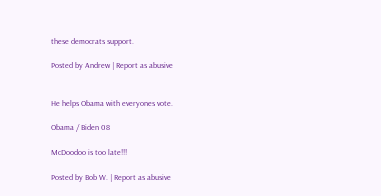these democrats support.

Posted by Andrew | Report as abusive


He helps Obama with everyones vote.

Obama / Biden 08

McDoodoo is too late!!!

Posted by Bob W. | Report as abusive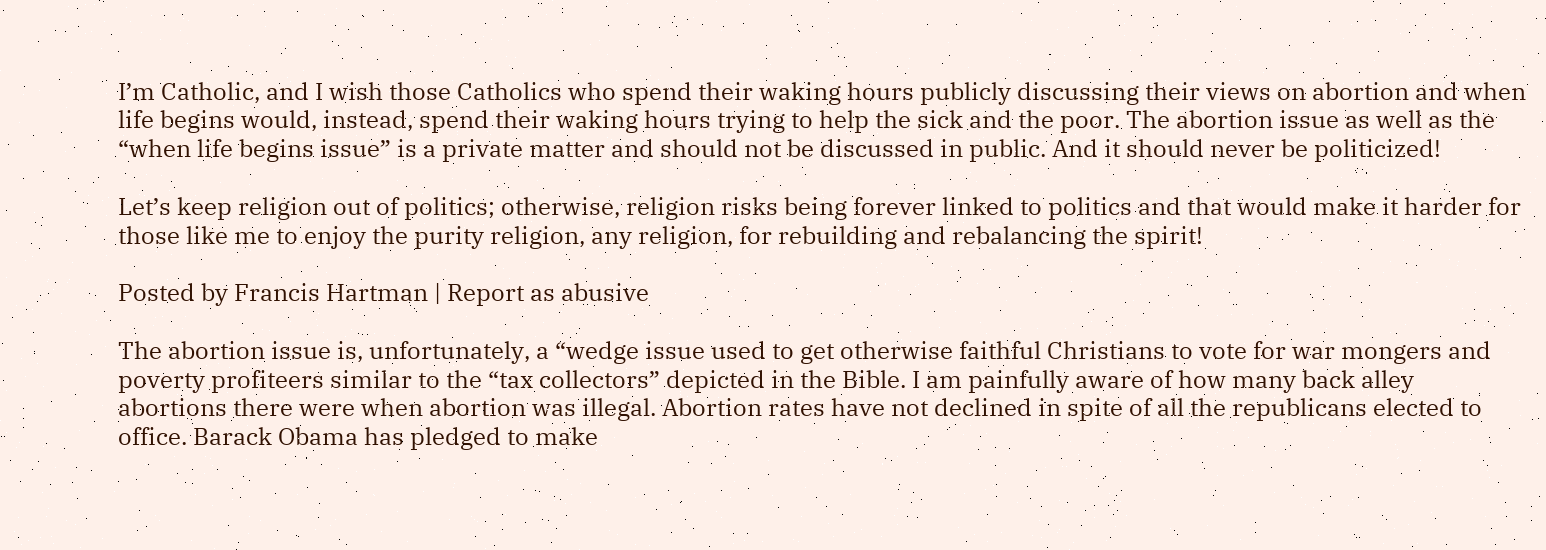I’m Catholic, and I wish those Catholics who spend their waking hours publicly discussing their views on abortion and when life begins would, instead, spend their waking hours trying to help the sick and the poor. The abortion issue as well as the “when life begins issue” is a private matter and should not be discussed in public. And it should never be politicized!

Let’s keep religion out of politics; otherwise, religion risks being forever linked to politics and that would make it harder for those like me to enjoy the purity religion, any religion, for rebuilding and rebalancing the spirit!

Posted by Francis Hartman | Report as abusive

The abortion issue is, unfortunately, a “wedge issue used to get otherwise faithful Christians to vote for war mongers and poverty profiteers similar to the “tax collectors” depicted in the Bible. I am painfully aware of how many back alley abortions there were when abortion was illegal. Abortion rates have not declined in spite of all the republicans elected to office. Barack Obama has pledged to make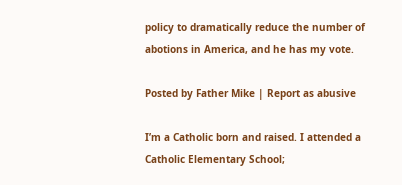policy to dramatically reduce the number of abotions in America, and he has my vote.

Posted by Father Mike | Report as abusive

I’m a Catholic born and raised. I attended a Catholic Elementary School;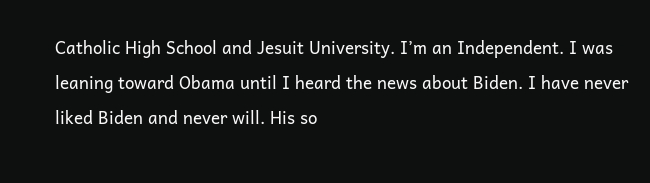Catholic High School and Jesuit University. I’m an Independent. I was leaning toward Obama until I heard the news about Biden. I have never liked Biden and never will. His so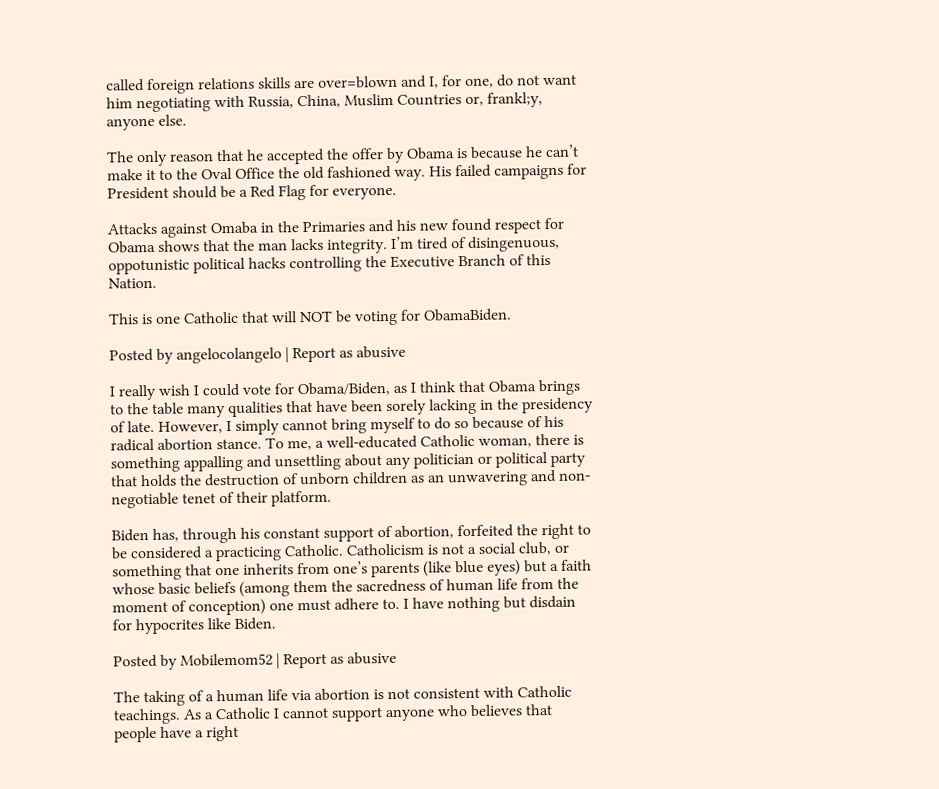called foreign relations skills are over=blown and I, for one, do not want him negotiating with Russia, China, Muslim Countries or, frankl;y, anyone else.

The only reason that he accepted the offer by Obama is because he can’t make it to the Oval Office the old fashioned way. His failed campaigns for President should be a Red Flag for everyone.

Attacks against Omaba in the Primaries and his new found respect for Obama shows that the man lacks integrity. I’m tired of disingenuous, oppotunistic political hacks controlling the Executive Branch of this Nation.

This is one Catholic that will NOT be voting for ObamaBiden.

Posted by angelocolangelo | Report as abusive

I really wish I could vote for Obama/Biden, as I think that Obama brings to the table many qualities that have been sorely lacking in the presidency of late. However, I simply cannot bring myself to do so because of his radical abortion stance. To me, a well-educated Catholic woman, there is something appalling and unsettling about any politician or political party that holds the destruction of unborn children as an unwavering and non-negotiable tenet of their platform.

Biden has, through his constant support of abortion, forfeited the right to be considered a practicing Catholic. Catholicism is not a social club, or something that one inherits from one’s parents (like blue eyes) but a faith whose basic beliefs (among them the sacredness of human life from the moment of conception) one must adhere to. I have nothing but disdain for hypocrites like Biden.

Posted by Mobilemom52 | Report as abusive

The taking of a human life via abortion is not consistent with Catholic teachings. As a Catholic I cannot support anyone who believes that people have a right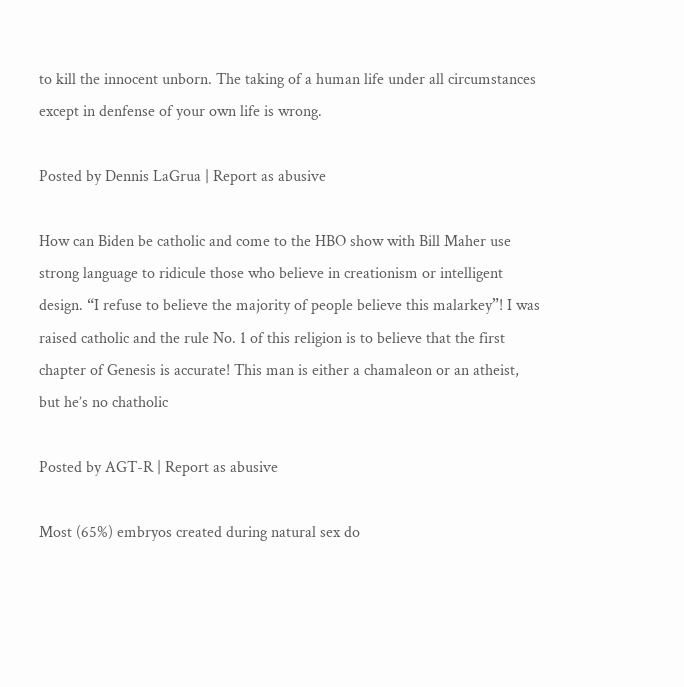to kill the innocent unborn. The taking of a human life under all circumstances except in denfense of your own life is wrong.

Posted by Dennis LaGrua | Report as abusive

How can Biden be catholic and come to the HBO show with Bill Maher use strong language to ridicule those who believe in creationism or intelligent design. “I refuse to believe the majority of people believe this malarkey”! I was raised catholic and the rule No. 1 of this religion is to believe that the first chapter of Genesis is accurate! This man is either a chamaleon or an atheist, but he’s no chatholic

Posted by AGT-R | Report as abusive

Most (65%) embryos created during natural sex do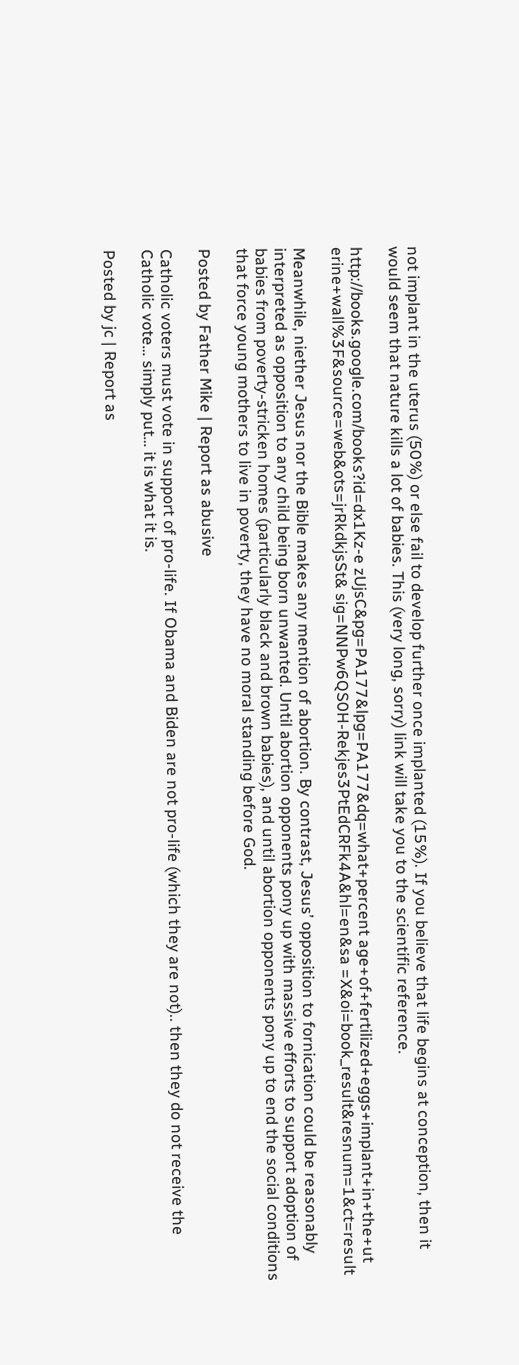not implant in the uterus (50%) or else fail to develop further once implanted (15%). If you believe that life begins at conception, then it would seem that nature kills a lot of babies. This (very long, sorry) link will take you to the scientific reference.

http://books.google.com/books?id=dx1Kz-e zUjsC&pg=PA177&lpg=PA177&dq=what+percent age+of+fertilized+eggs+implant+in+the+ut erine+wall%3F&source=web&ots=jrRkdkjsSt& sig=NNPw6QS0H-Rekjes3PtEdCRFk4A&hl=en&sa =X&oi=book_result&resnum=1&ct=result

Meanwhile, niether Jesus nor the Bible makes any mention of abortion. By contrast, Jesus’ opposition to fornication could be reasonably interpreted as opposition to any child being born unwanted. Until abortion opponents pony up with massive efforts to support adoption of babies from poverty-stricken homes (particularly black and brown babies), and until abortion opponents pony up to end the social conditions that force young mothers to live in poverty, they have no moral standing before God.

Posted by Father Mike | Report as abusive

Catholic voters must vote in support of pro-life. If Obama and Biden are not pro-life (which they are not).. then they do not receive the Catholic vote… simply put… it is what it is.

Posted by jc | Report as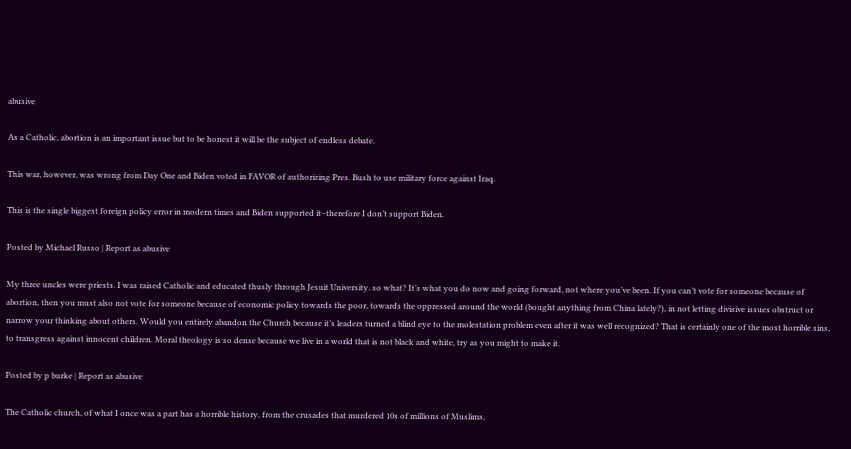abusive

As a Catholic, abortion is an important issue but to be honest it will be the subject of endless debate.

This war, however, was wrong from Day One and Biden voted in FAVOR of authorizing Pres. Bush to use military force against Iraq.

This is the single biggest foreign policy error in modern times and Biden supported it–therefore I don’t support Biden.

Posted by Michael Russo | Report as abusive

My three uncles were priests. I was raised Catholic and educated thusly through Jesuit University. so what? It’s what you do now and going forward, not where you’ve been. If you can’t vote for someone because of abortion, then you must also not vote for someone because of economic policy towards the poor, towards the oppressed around the world (bought anything from China lately?), in not letting divisive issues obstruct or narrow your thinking about others. Would you entirely abandon the Church because it’s leaders turned a blind eye to the molestation problem even after it was well recognized? That is certainly one of the most horrible sins, to transgress against innocent children. Moral theology is so dense because we live in a world that is not black and white, try as you might to make it.

Posted by p burke | Report as abusive

The Catholic church, of what I once was a part has a horrible history, from the crusades that murdered 10s of millions of Muslims,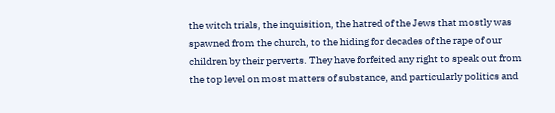the witch trials, the inquisition, the hatred of the Jews that mostly was spawned from the church, to the hiding for decades of the rape of our children by their perverts. They have forfeited any right to speak out from the top level on most matters of substance, and particularly politics and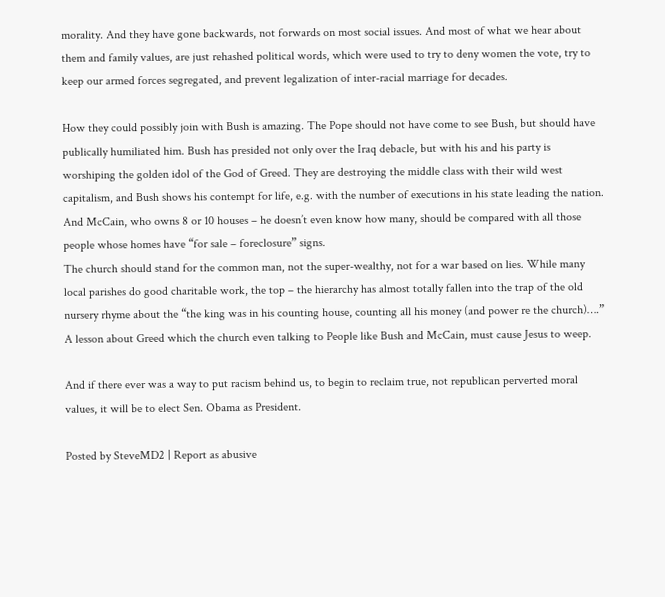morality. And they have gone backwards, not forwards on most social issues. And most of what we hear about them and family values, are just rehashed political words, which were used to try to deny women the vote, try to keep our armed forces segregated, and prevent legalization of inter-racial marriage for decades.

How they could possibly join with Bush is amazing. The Pope should not have come to see Bush, but should have publically humiliated him. Bush has presided not only over the Iraq debacle, but with his and his party is worshiping the golden idol of the God of Greed. They are destroying the middle class with their wild west capitalism, and Bush shows his contempt for life, e.g. with the number of executions in his state leading the nation. And McCain, who owns 8 or 10 houses – he doesn’t even know how many, should be compared with all those people whose homes have “for sale – foreclosure” signs.
The church should stand for the common man, not the super-wealthy, not for a war based on lies. While many local parishes do good charitable work, the top – the hierarchy has almost totally fallen into the trap of the old nursery rhyme about the “the king was in his counting house, counting all his money (and power re the church)….” A lesson about Greed which the church even talking to People like Bush and McCain, must cause Jesus to weep.

And if there ever was a way to put racism behind us, to begin to reclaim true, not republican perverted moral values, it will be to elect Sen. Obama as President.

Posted by SteveMD2 | Report as abusive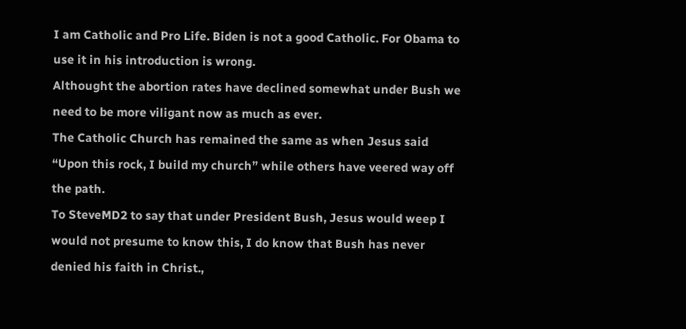I am Catholic and Pro Life. Biden is not a good Catholic. For Obama to use it in his introduction is wrong.
Althought the abortion rates have declined somewhat under Bush we need to be more viligant now as much as ever.
The Catholic Church has remained the same as when Jesus said “Upon this rock, I build my church” while others have veered way off the path.
To SteveMD2 to say that under President Bush, Jesus would weep I would not presume to know this, I do know that Bush has never denied his faith in Christ.,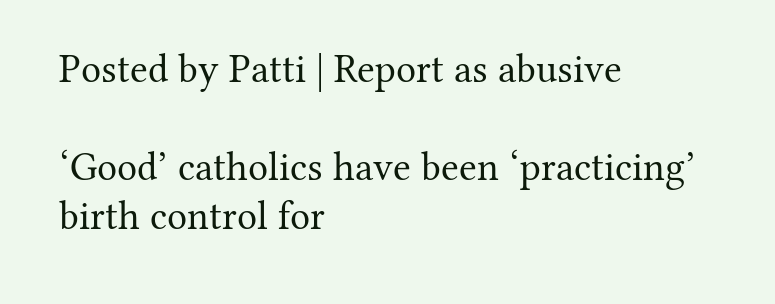Posted by Patti | Report as abusive

‘Good’ catholics have been ‘practicing’ birth control for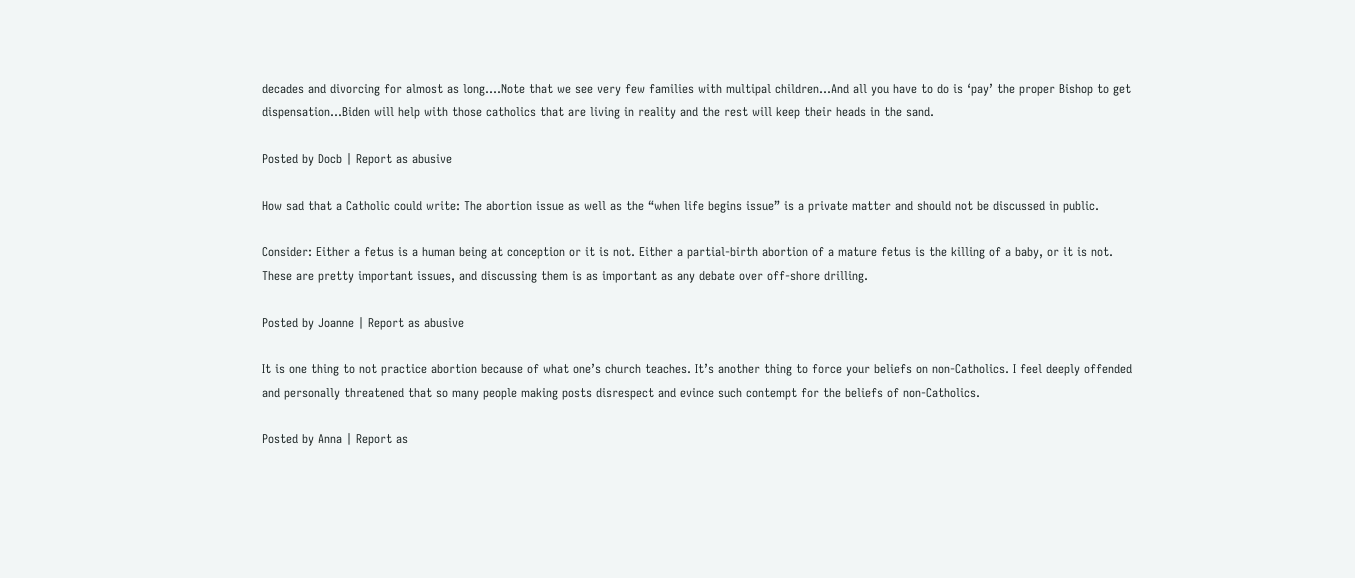decades and divorcing for almost as long….Note that we see very few families with multipal children…And all you have to do is ‘pay’ the proper Bishop to get dispensation…Biden will help with those catholics that are living in reality and the rest will keep their heads in the sand.

Posted by Docb | Report as abusive

How sad that a Catholic could write: The abortion issue as well as the “when life begins issue” is a private matter and should not be discussed in public.

Consider: Either a fetus is a human being at conception or it is not. Either a partial-birth abortion of a mature fetus is the killing of a baby, or it is not.
These are pretty important issues, and discussing them is as important as any debate over off-shore drilling.

Posted by Joanne | Report as abusive

It is one thing to not practice abortion because of what one’s church teaches. It’s another thing to force your beliefs on non-Catholics. I feel deeply offended and personally threatened that so many people making posts disrespect and evince such contempt for the beliefs of non-Catholics.

Posted by Anna | Report as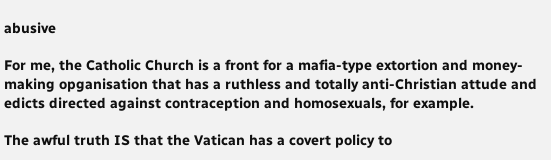abusive

For me, the Catholic Church is a front for a mafia-type extortion and money-making opganisation that has a ruthless and totally anti-Christian attude and edicts directed against contraception and homosexuals, for example.

The awful truth IS that the Vatican has a covert policy to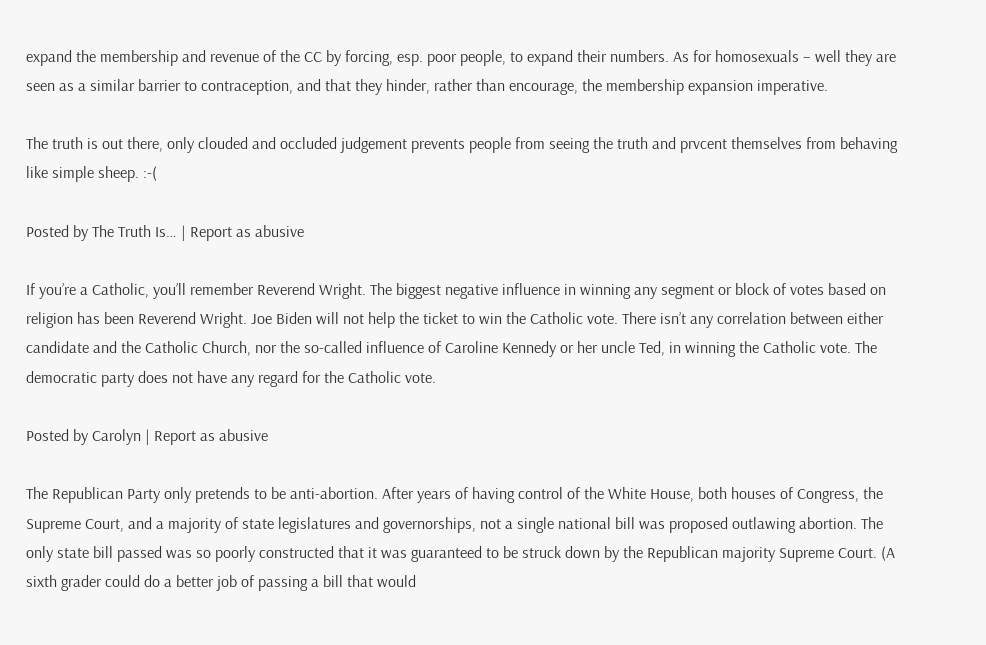expand the membership and revenue of the CC by forcing, esp. poor people, to expand their numbers. As for homosexuals – well they are seen as a similar barrier to contraception, and that they hinder, rather than encourage, the membership expansion imperative.

The truth is out there, only clouded and occluded judgement prevents people from seeing the truth and prvcent themselves from behaving like simple sheep. :-(

Posted by The Truth Is… | Report as abusive

If you’re a Catholic, you’ll remember Reverend Wright. The biggest negative influence in winning any segment or block of votes based on religion has been Reverend Wright. Joe Biden will not help the ticket to win the Catholic vote. There isn’t any correlation between either candidate and the Catholic Church, nor the so-called influence of Caroline Kennedy or her uncle Ted, in winning the Catholic vote. The democratic party does not have any regard for the Catholic vote.

Posted by Carolyn | Report as abusive

The Republican Party only pretends to be anti-abortion. After years of having control of the White House, both houses of Congress, the Supreme Court, and a majority of state legislatures and governorships, not a single national bill was proposed outlawing abortion. The only state bill passed was so poorly constructed that it was guaranteed to be struck down by the Republican majority Supreme Court. (A sixth grader could do a better job of passing a bill that would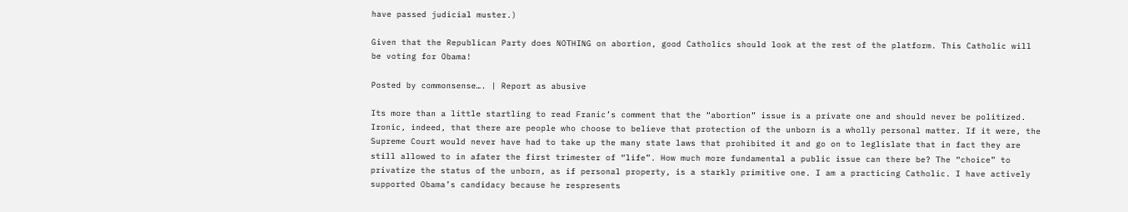have passed judicial muster.)

Given that the Republican Party does NOTHING on abortion, good Catholics should look at the rest of the platform. This Catholic will be voting for Obama!

Posted by commonsense…. | Report as abusive

Its more than a little startling to read Franic’s comment that the “abortion” issue is a private one and should never be politized. Ironic, indeed, that there are people who choose to believe that protection of the unborn is a wholly personal matter. If it were, the Supreme Court would never have had to take up the many state laws that prohibited it and go on to leglislate that in fact they are still allowed to in afater the first trimester of “life”. How much more fundamental a public issue can there be? The “choice” to privatize the status of the unborn, as if personal property, is a starkly primitive one. I am a practicing Catholic. I have actively supported Obama’s candidacy because he respresents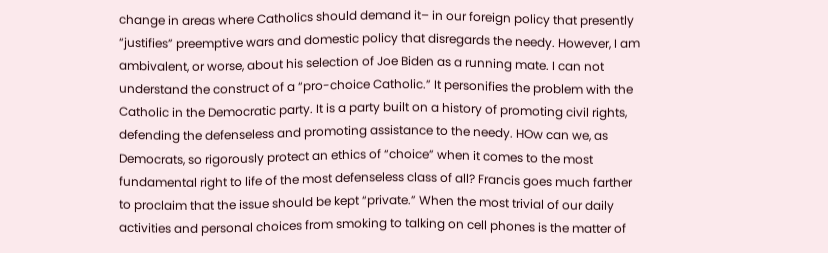change in areas where Catholics should demand it– in our foreign policy that presently “justifies” preemptive wars and domestic policy that disregards the needy. However, I am ambivalent, or worse, about his selection of Joe Biden as a running mate. I can not understand the construct of a “pro-choice Catholic.” It personifies the problem with the Catholic in the Democratic party. It is a party built on a history of promoting civil rights, defending the defenseless and promoting assistance to the needy. HOw can we, as Democrats, so rigorously protect an ethics of “choice” when it comes to the most fundamental right to life of the most defenseless class of all? Francis goes much farther to proclaim that the issue should be kept “private.” When the most trivial of our daily activities and personal choices from smoking to talking on cell phones is the matter of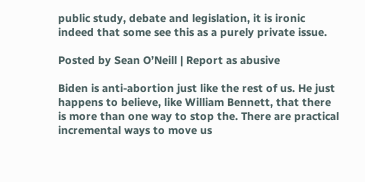public study, debate and legislation, it is ironic indeed that some see this as a purely private issue.

Posted by Sean O’Neill | Report as abusive

Biden is anti-abortion just like the rest of us. He just happens to believe, like William Bennett, that there is more than one way to stop the. There are practical incremental ways to move us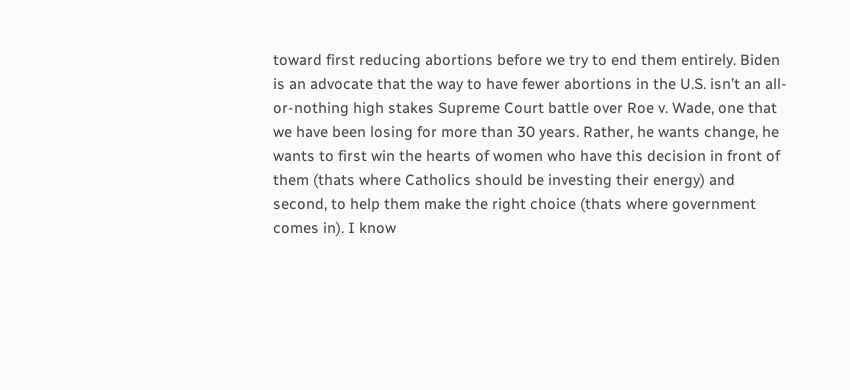toward first reducing abortions before we try to end them entirely. Biden is an advocate that the way to have fewer abortions in the U.S. isn’t an all-or-nothing high stakes Supreme Court battle over Roe v. Wade, one that we have been losing for more than 30 years. Rather, he wants change, he wants to first win the hearts of women who have this decision in front of them (thats where Catholics should be investing their energy) and second, to help them make the right choice (thats where government comes in). I know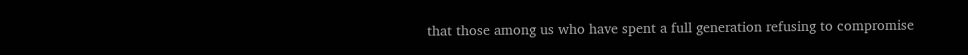that those among us who have spent a full generation refusing to compromise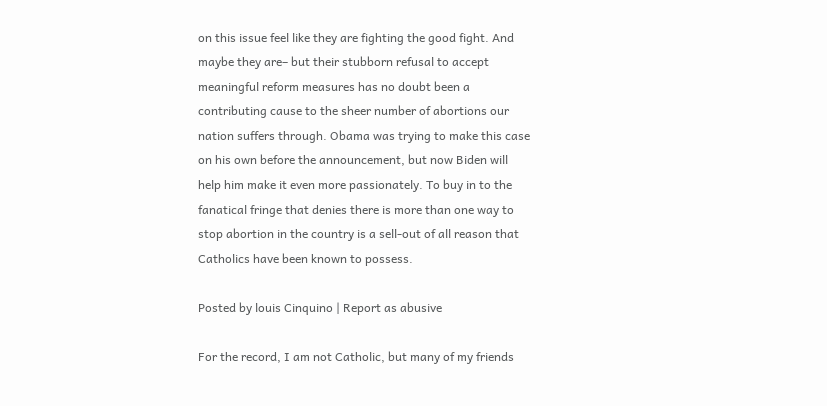on this issue feel like they are fighting the good fight. And maybe they are– but their stubborn refusal to accept meaningful reform measures has no doubt been a contributing cause to the sheer number of abortions our nation suffers through. Obama was trying to make this case on his own before the announcement, but now Biden will help him make it even more passionately. To buy in to the fanatical fringe that denies there is more than one way to stop abortion in the country is a sell-out of all reason that Catholics have been known to possess.

Posted by louis Cinquino | Report as abusive

For the record, I am not Catholic, but many of my friends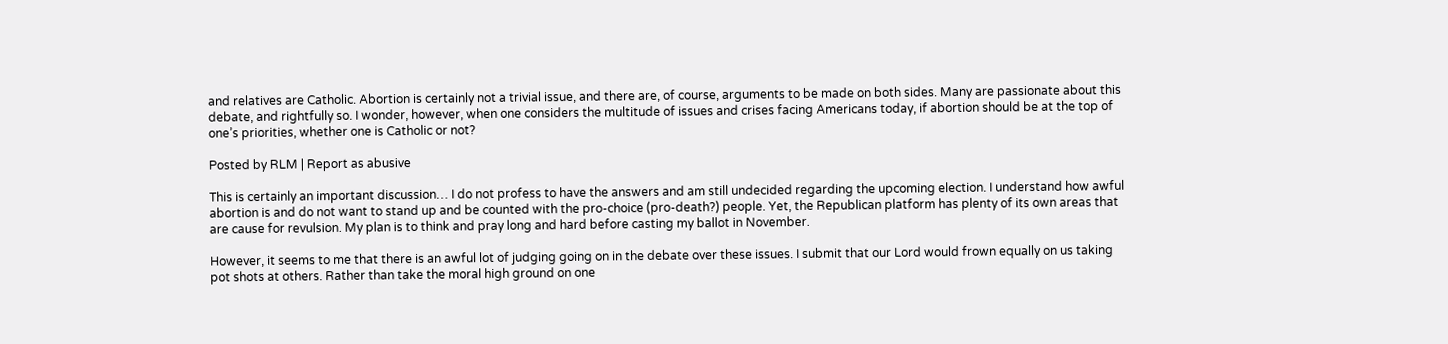and relatives are Catholic. Abortion is certainly not a trivial issue, and there are, of course, arguments to be made on both sides. Many are passionate about this debate, and rightfully so. I wonder, however, when one considers the multitude of issues and crises facing Americans today, if abortion should be at the top of one’s priorities, whether one is Catholic or not?

Posted by RLM | Report as abusive

This is certainly an important discussion… I do not profess to have the answers and am still undecided regarding the upcoming election. I understand how awful abortion is and do not want to stand up and be counted with the pro-choice (pro-death?) people. Yet, the Republican platform has plenty of its own areas that are cause for revulsion. My plan is to think and pray long and hard before casting my ballot in November.

However, it seems to me that there is an awful lot of judging going on in the debate over these issues. I submit that our Lord would frown equally on us taking pot shots at others. Rather than take the moral high ground on one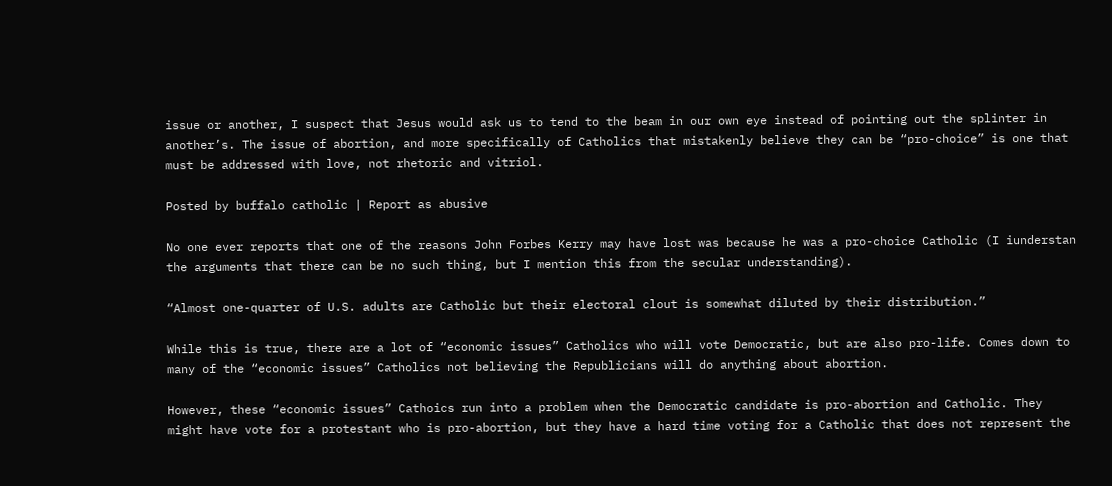issue or another, I suspect that Jesus would ask us to tend to the beam in our own eye instead of pointing out the splinter in another’s. The issue of abortion, and more specifically of Catholics that mistakenly believe they can be “pro-choice” is one that must be addressed with love, not rhetoric and vitriol.

Posted by buffalo catholic | Report as abusive

No one ever reports that one of the reasons John Forbes Kerry may have lost was because he was a pro-choice Catholic (I iunderstan the arguments that there can be no such thing, but I mention this from the secular understanding).

“Almost one-quarter of U.S. adults are Catholic but their electoral clout is somewhat diluted by their distribution.”

While this is true, there are a lot of “economic issues” Catholics who will vote Democratic, but are also pro-life. Comes down to many of the “economic issues” Catholics not believing the Republicians will do anything about abortion.

However, these “economic issues” Cathoics run into a problem when the Democratic candidate is pro-abortion and Catholic. They might have vote for a protestant who is pro-abortion, but they have a hard time voting for a Catholic that does not represent the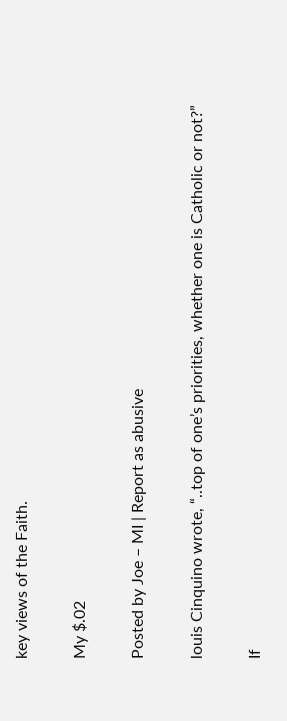key views of the Faith.

My $.02

Posted by Joe – MI | Report as abusive

louis Cinquino wrote, “..top of one’s priorities, whether one is Catholic or not?”

If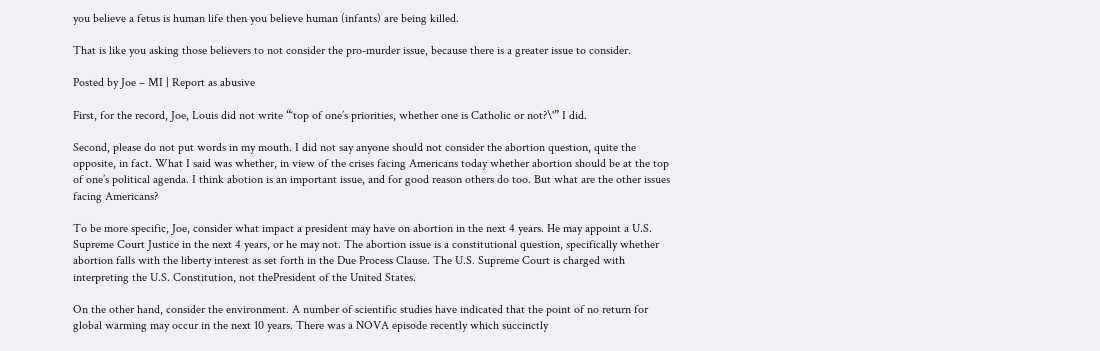you believe a fetus is human life then you believe human (infants) are being killed.

That is like you asking those believers to not consider the pro-murder issue, because there is a greater issue to consider.

Posted by Joe – MI | Report as abusive

First, for the record, Joe, Louis did not write “‘top of one’s priorities, whether one is Catholic or not?\'” I did.

Second, please do not put words in my mouth. I did not say anyone should not consider the abortion question, quite the opposite, in fact. What I said was whether, in view of the crises facing Americans today whether abortion should be at the top of one’s political agenda. I think abotion is an important issue, and for good reason others do too. But what are the other issues facing Americans?

To be more specific, Joe, consider what impact a president may have on abortion in the next 4 years. He may appoint a U.S. Supreme Court Justice in the next 4 years, or he may not. The abortion issue is a constitutional question, specifically whether abortion falls with the liberty interest as set forth in the Due Process Clause. The U.S. Supreme Court is charged with interpreting the U.S. Constitution, not thePresident of the United States.

On the other hand, consider the environment. A number of scientific studies have indicated that the point of no return for global warming may occur in the next 10 years. There was a NOVA episode recently which succinctly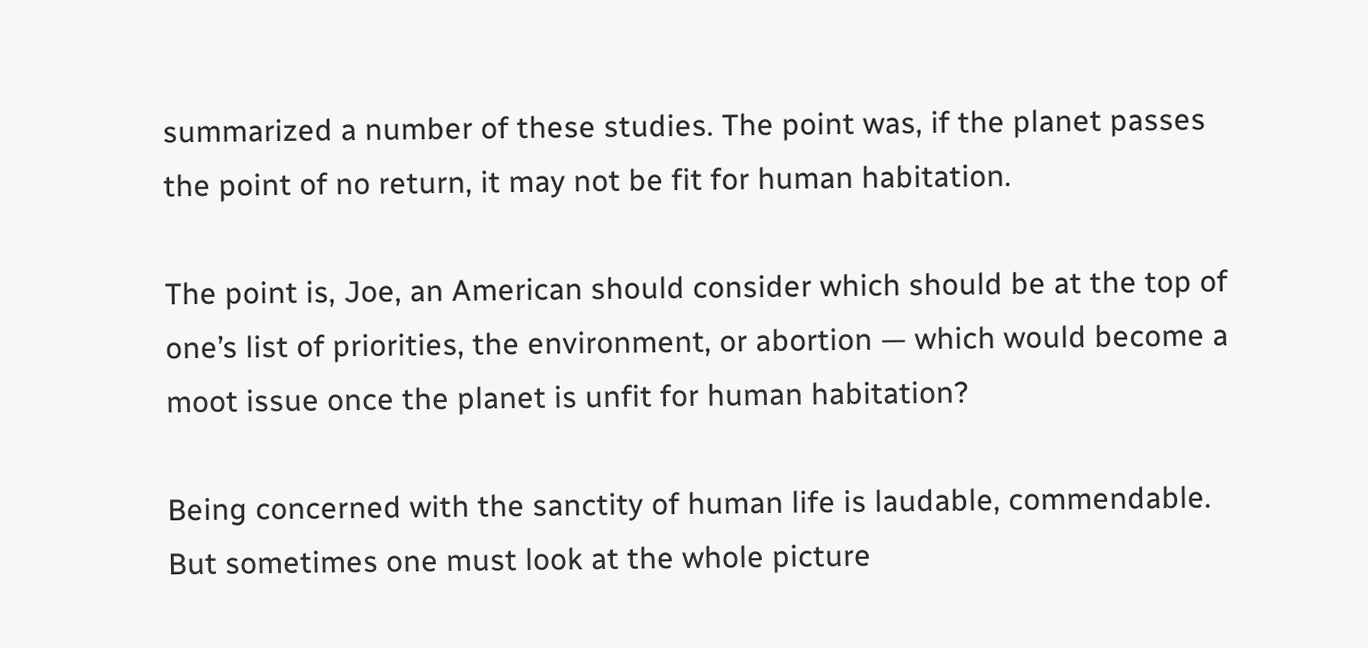summarized a number of these studies. The point was, if the planet passes the point of no return, it may not be fit for human habitation.

The point is, Joe, an American should consider which should be at the top of one’s list of priorities, the environment, or abortion — which would become a moot issue once the planet is unfit for human habitation?

Being concerned with the sanctity of human life is laudable, commendable. But sometimes one must look at the whole picture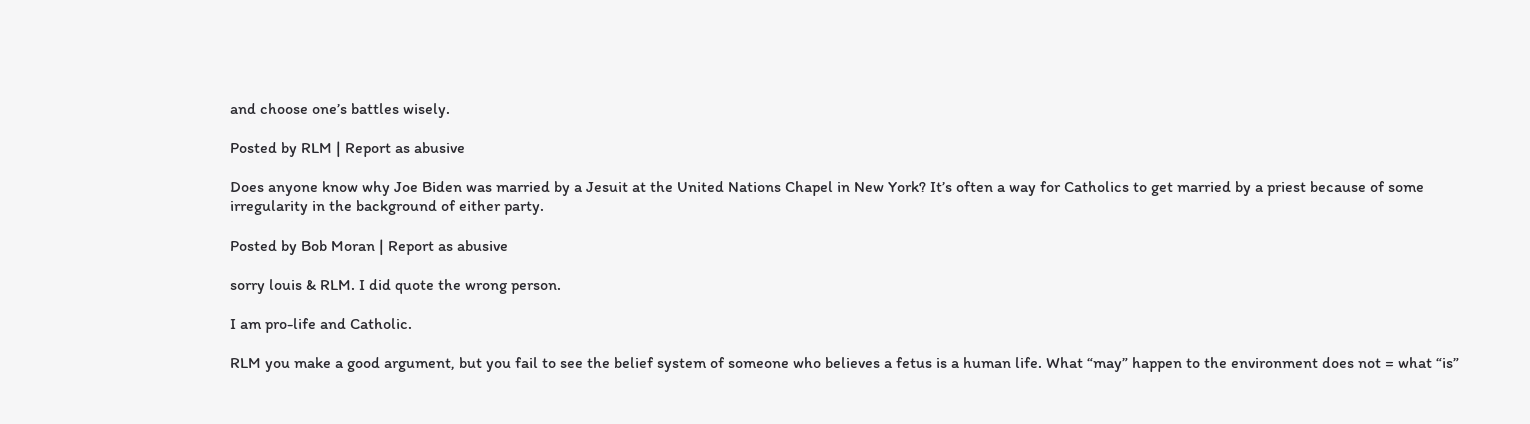and choose one’s battles wisely.

Posted by RLM | Report as abusive

Does anyone know why Joe Biden was married by a Jesuit at the United Nations Chapel in New York? It’s often a way for Catholics to get married by a priest because of some irregularity in the background of either party.

Posted by Bob Moran | Report as abusive

sorry louis & RLM. I did quote the wrong person.

I am pro-life and Catholic.

RLM you make a good argument, but you fail to see the belief system of someone who believes a fetus is a human life. What “may” happen to the environment does not = what “is”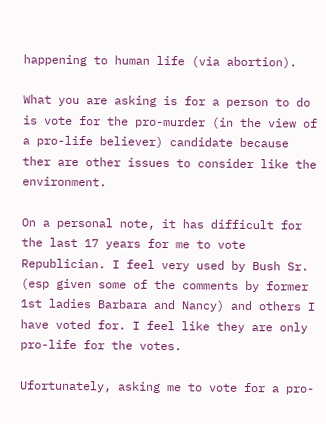happening to human life (via abortion).

What you are asking is for a person to do is vote for the pro-murder (in the view of a pro-life believer) candidate because ther are other issues to consider like the environment.

On a personal note, it has difficult for the last 17 years for me to vote Republician. I feel very used by Bush Sr. (esp given some of the comments by former 1st ladies Barbara and Nancy) and others I have voted for. I feel like they are only pro-life for the votes.

Ufortunately, asking me to vote for a pro-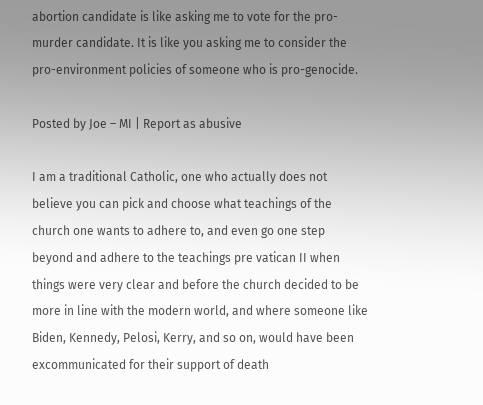abortion candidate is like asking me to vote for the pro-murder candidate. It is like you asking me to consider the pro-environment policies of someone who is pro-genocide.

Posted by Joe – MI | Report as abusive

I am a traditional Catholic, one who actually does not believe you can pick and choose what teachings of the church one wants to adhere to, and even go one step beyond and adhere to the teachings pre vatican II when things were very clear and before the church decided to be more in line with the modern world, and where someone like Biden, Kennedy, Pelosi, Kerry, and so on, would have been excommunicated for their support of death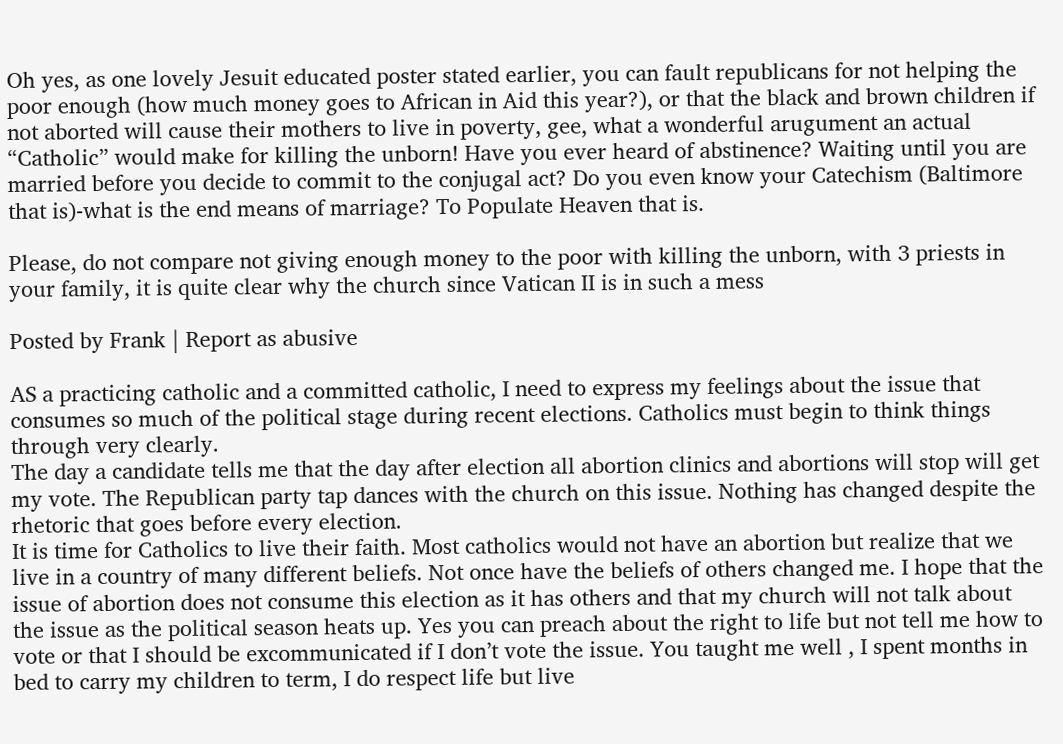Oh yes, as one lovely Jesuit educated poster stated earlier, you can fault republicans for not helping the poor enough (how much money goes to African in Aid this year?), or that the black and brown children if not aborted will cause their mothers to live in poverty, gee, what a wonderful arugument an actual “Catholic” would make for killing the unborn! Have you ever heard of abstinence? Waiting until you are married before you decide to commit to the conjugal act? Do you even know your Catechism (Baltimore that is)-what is the end means of marriage? To Populate Heaven that is.

Please, do not compare not giving enough money to the poor with killing the unborn, with 3 priests in your family, it is quite clear why the church since Vatican II is in such a mess

Posted by Frank | Report as abusive

AS a practicing catholic and a committed catholic, I need to express my feelings about the issue that consumes so much of the political stage during recent elections. Catholics must begin to think things through very clearly.
The day a candidate tells me that the day after election all abortion clinics and abortions will stop will get my vote. The Republican party tap dances with the church on this issue. Nothing has changed despite the rhetoric that goes before every election.
It is time for Catholics to live their faith. Most catholics would not have an abortion but realize that we live in a country of many different beliefs. Not once have the beliefs of others changed me. I hope that the issue of abortion does not consume this election as it has others and that my church will not talk about the issue as the political season heats up. Yes you can preach about the right to life but not tell me how to vote or that I should be excommunicated if I don’t vote the issue. You taught me well , I spent months in bed to carry my children to term, I do respect life but live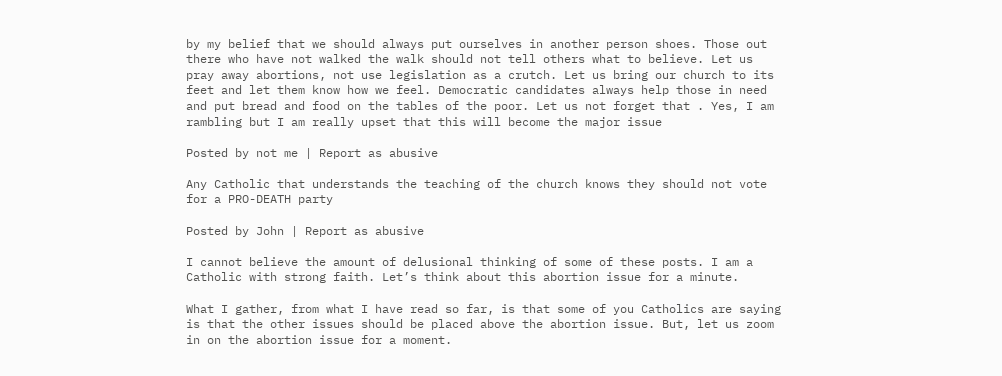by my belief that we should always put ourselves in another person shoes. Those out there who have not walked the walk should not tell others what to believe. Let us pray away abortions, not use legislation as a crutch. Let us bring our church to its feet and let them know how we feel. Democratic candidates always help those in need and put bread and food on the tables of the poor. Let us not forget that . Yes, I am rambling but I am really upset that this will become the major issue

Posted by not me | Report as abusive

Any Catholic that understands the teaching of the church knows they should not vote for a PRO-DEATH party

Posted by John | Report as abusive

I cannot believe the amount of delusional thinking of some of these posts. I am a Catholic with strong faith. Let’s think about this abortion issue for a minute.

What I gather, from what I have read so far, is that some of you Catholics are saying is that the other issues should be placed above the abortion issue. But, let us zoom in on the abortion issue for a moment.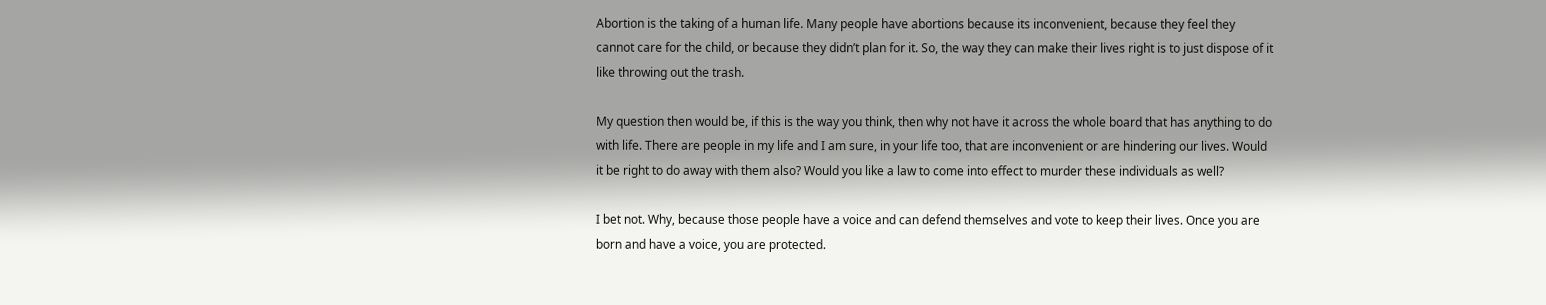Abortion is the taking of a human life. Many people have abortions because its inconvenient, because they feel they cannot care for the child, or because they didn’t plan for it. So, the way they can make their lives right is to just dispose of it like throwing out the trash.

My question then would be, if this is the way you think, then why not have it across the whole board that has anything to do with life. There are people in my life and I am sure, in your life too, that are inconvenient or are hindering our lives. Would it be right to do away with them also? Would you like a law to come into effect to murder these individuals as well?

I bet not. Why, because those people have a voice and can defend themselves and vote to keep their lives. Once you are born and have a voice, you are protected.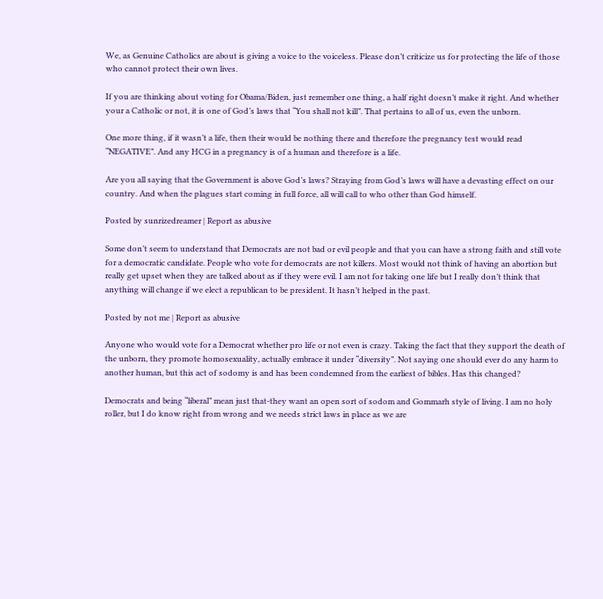We, as Genuine Catholics are about is giving a voice to the voiceless. Please don’t criticize us for protecting the life of those who cannot protect their own lives.

If you are thinking about voting for Obama/Biden, just remember one thing, a half right doesn’t make it right. And whether your a Catholic or not, it is one of God’s laws that “You shall not kill”. That pertains to all of us, even the unborn.

One more thing, if it wasn’t a life, then their would be nothing there and therefore the pregnancy test would read “NEGATIVE”. And any HCG in a pregnancy is of a human and therefore is a life.

Are you all saying that the Government is above God’s laws? Straying from God’s laws will have a devasting effect on our country. And when the plagues start coming in full force, all will call to who other than God himself.

Posted by sunrizedreamer | Report as abusive

Some don’t seem to understand that Democrats are not bad or evil people and that you can have a strong faith and still vote for a democratic candidate. People who vote for democrats are not killers. Most would not think of having an abortion but really get upset when they are talked about as if they were evil. I am not for taking one life but I really don’t think that anything will change if we elect a republican to be president. It hasn’t helped in the past.

Posted by not me | Report as abusive

Anyone who would vote for a Democrat whether pro life or not even is crazy. Taking the fact that they support the death of the unborn, they promote homosexuality, actually embrace it under “diversity”. Not saying one should ever do any harm to another human, but this act of sodomy is and has been condemned from the earliest of bibles. Has this changed?

Democrats and being “liberal” mean just that-they want an open sort of sodom and Gommarh style of living. I am no holy roller, but I do know right from wrong and we needs strict laws in place as we are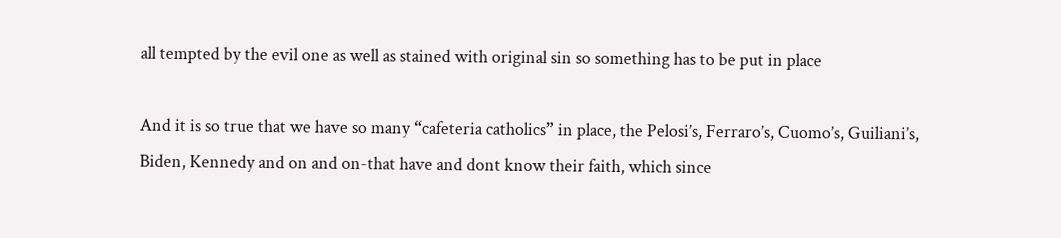all tempted by the evil one as well as stained with original sin so something has to be put in place

And it is so true that we have so many “cafeteria catholics” in place, the Pelosi’s, Ferraro’s, Cuomo’s, Guiliani’s, Biden, Kennedy and on and on-that have and dont know their faith, which since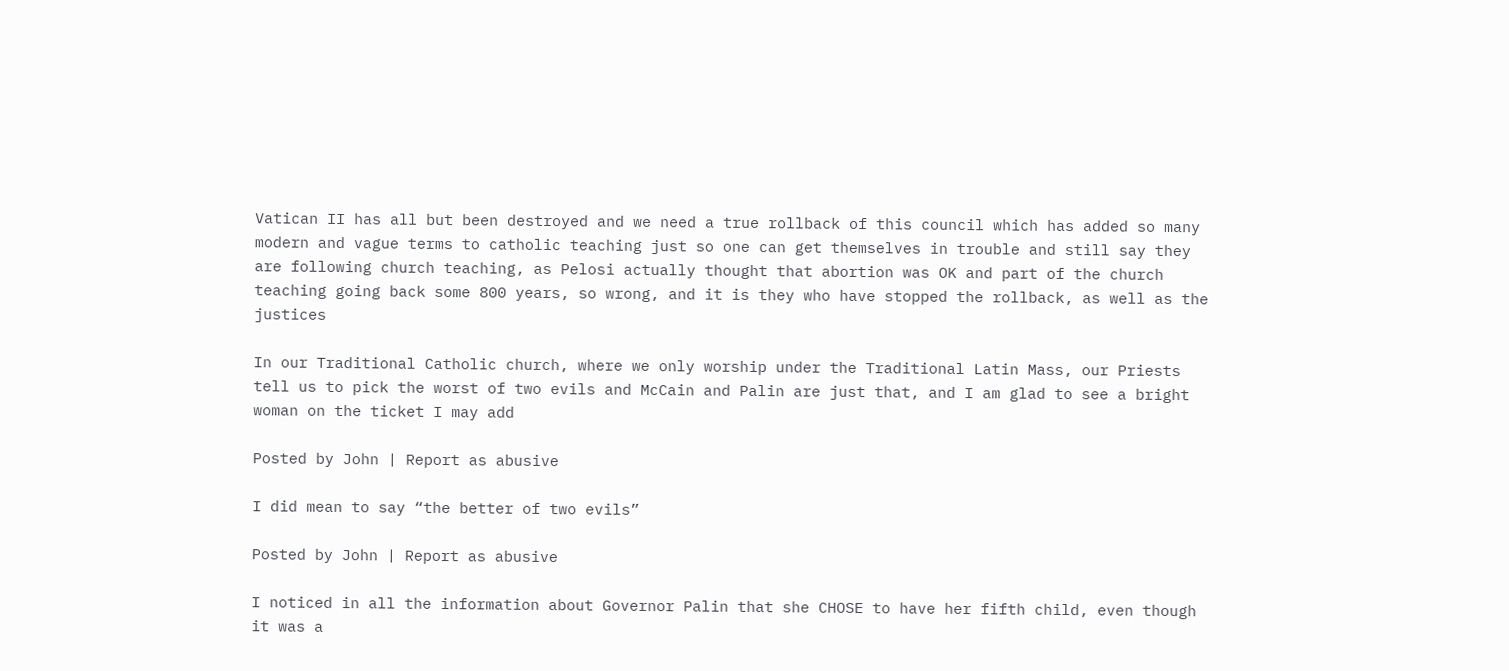Vatican II has all but been destroyed and we need a true rollback of this council which has added so many modern and vague terms to catholic teaching just so one can get themselves in trouble and still say they are following church teaching, as Pelosi actually thought that abortion was OK and part of the church teaching going back some 800 years, so wrong, and it is they who have stopped the rollback, as well as the justices

In our Traditional Catholic church, where we only worship under the Traditional Latin Mass, our Priests tell us to pick the worst of two evils and McCain and Palin are just that, and I am glad to see a bright woman on the ticket I may add

Posted by John | Report as abusive

I did mean to say “the better of two evils”

Posted by John | Report as abusive

I noticed in all the information about Governor Palin that she CHOSE to have her fifth child, even though it was a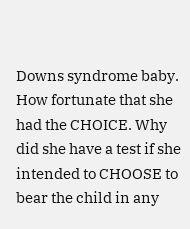Downs syndrome baby. How fortunate that she had the CHOICE. Why did she have a test if she intended to CHOOSE to bear the child in any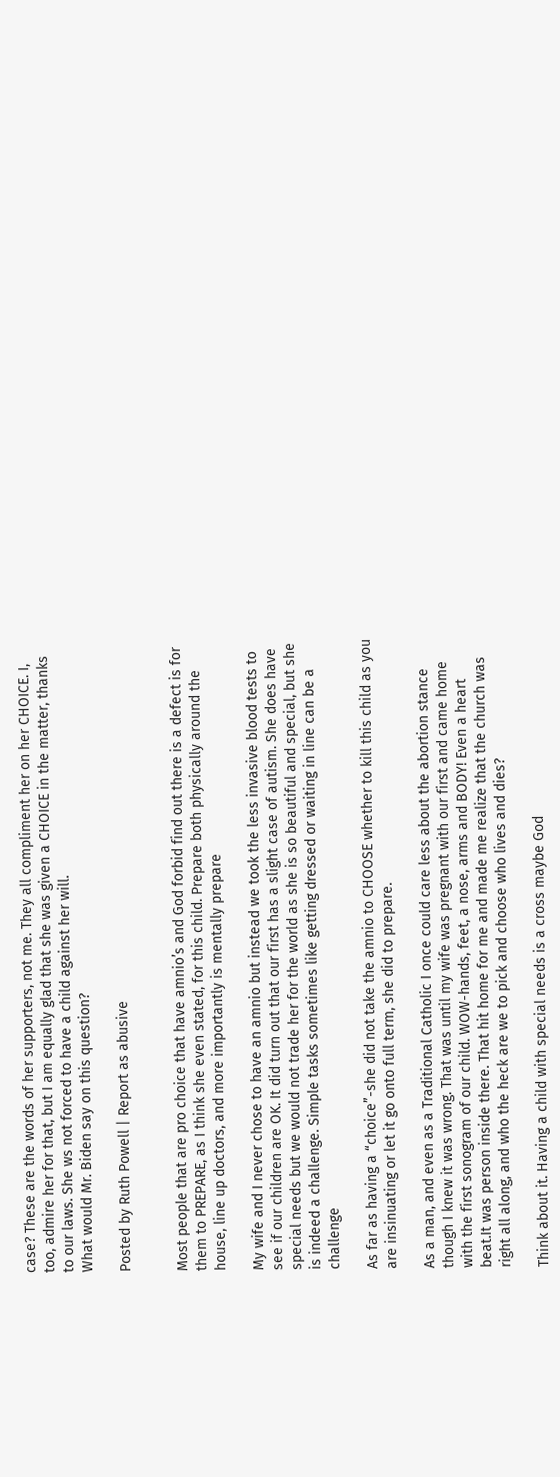case? These are the words of her supporters, not me. They all compliment her on her CHOICE. I, too, admire her for that, but I am equally glad that she was given a CHOICE in the matter, thanks to our laws. She ws not forced to have a child against her will.
What would Mr. Biden say on this question?

Posted by Ruth Powell | Report as abusive


Most people that are pro choice that have amnio’s and God forbid find out there is a defect is for them to PREPARE, as I think she even stated, for this child. Prepare both physically around the house, line up doctors, and more importantly is mentally prepare

My wife and I never chose to have an amnio but instead we took the less invasive blood tests to see if our children are OK. It did turn out that our first has a slight case of autism. She does have special needs but we would not trade her for the world as she is so beautiful and special, but she is indeed a challenge. Simple tasks sometimes like getting dressed or waiting in line can be a challenge

As far as having a “choice”-she did not take the amnio to CHOOSE whether to kill this child as you are insinuating or let it go onto full term, she did to prepare.

As a man, and even as a Traditional Catholic I once could care less about the abortion stance though I knew it was wrong. That was until my wife was pregnant with our first and came home with the first sonogram of our child. WOW-hands, feet, a nose, arms and BODY! Even a heart beat.It was person inside there. That hit home for me and made me realize that the church was right all along, and who the heck are we to pick and choose who lives and dies?

Think about it. Having a child with special needs is a cross maybe God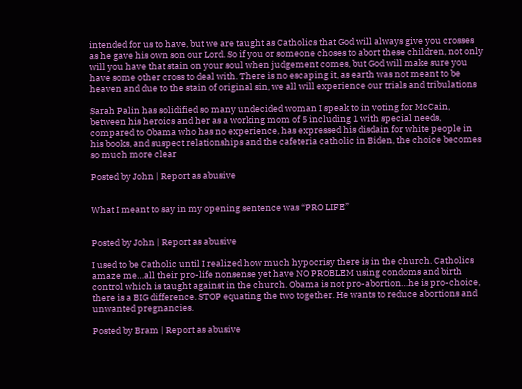intended for us to have, but we are taught as Catholics that God will always give you crosses as he gave his own son our Lord. So if you or someone choses to abort these children, not only will you have that stain on your soul when judgement comes, but God will make sure you have some other cross to deal with. There is no escaping it, as earth was not meant to be heaven and due to the stain of original sin, we all will experience our trials and tribulations

Sarah Palin has solidified so many undecided woman I speak to in voting for McCain, between his heroics and her as a working mom of 5 including 1 with special needs, compared to Obama who has no experience, has expressed his disdain for white people in his books, and suspect relationships and the cafeteria catholic in Biden, the choice becomes so much more clear

Posted by John | Report as abusive


What I meant to say in my opening sentence was “PRO LIFE”


Posted by John | Report as abusive

I used to be Catholic until I realized how much hypocrisy there is in the church. Catholics amaze me…all their pro-life nonsense yet have NO PROBLEM using condoms and birth control which is taught against in the church. Obama is not pro-abortion…he is pro-choice, there is a BIG difference. STOP equating the two together. He wants to reduce abortions and unwanted pregnancies.

Posted by Bram | Report as abusive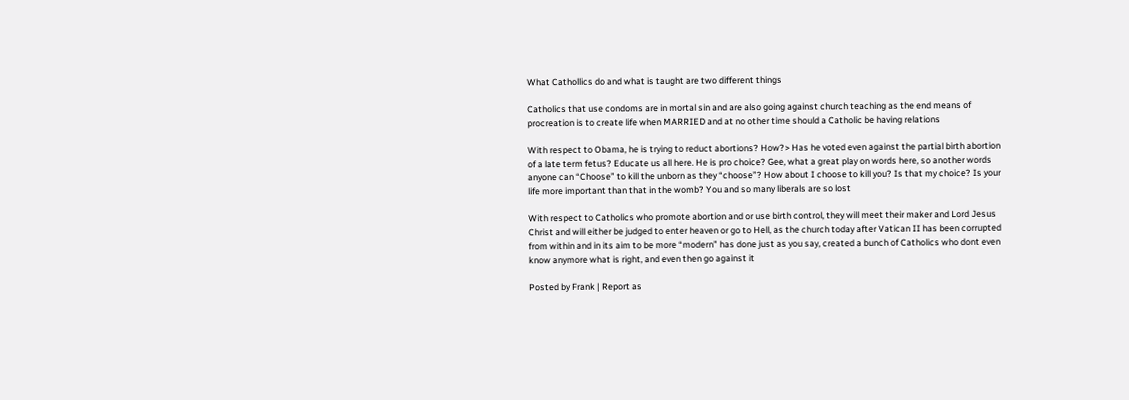What Cathollics do and what is taught are two different things

Catholics that use condoms are in mortal sin and are also going against church teaching as the end means of procreation is to create life when MARRIED and at no other time should a Catholic be having relations

With respect to Obama, he is trying to reduct abortions? How?> Has he voted even against the partial birth abortion of a late term fetus? Educate us all here. He is pro choice? Gee, what a great play on words here, so another words anyone can “Choose” to kill the unborn as they “choose”? How about I choose to kill you? Is that my choice? Is your life more important than that in the womb? You and so many liberals are so lost

With respect to Catholics who promote abortion and or use birth control, they will meet their maker and Lord Jesus Christ and will either be judged to enter heaven or go to Hell, as the church today after Vatican II has been corrupted from within and in its aim to be more “modern” has done just as you say, created a bunch of Catholics who dont even know anymore what is right, and even then go against it

Posted by Frank | Report as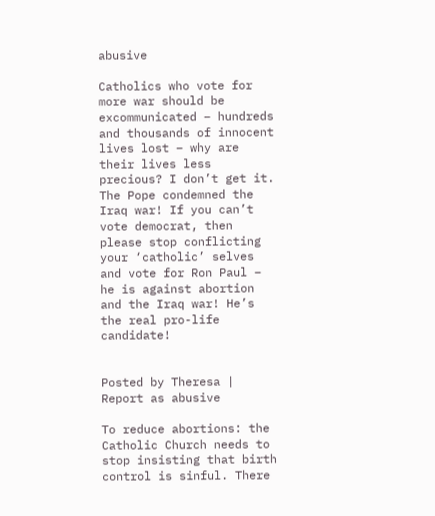abusive

Catholics who vote for more war should be excommunicated – hundreds and thousands of innocent lives lost – why are their lives less precious? I don’t get it. The Pope condemned the Iraq war! If you can’t vote democrat, then please stop conflicting your ‘catholic’ selves and vote for Ron Paul – he is against abortion and the Iraq war! He’s the real pro-life candidate!


Posted by Theresa | Report as abusive

To reduce abortions: the Catholic Church needs to stop insisting that birth control is sinful. There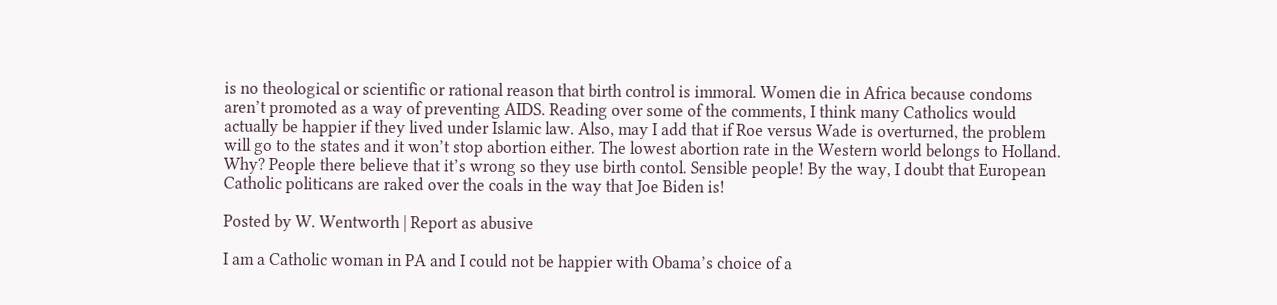is no theological or scientific or rational reason that birth control is immoral. Women die in Africa because condoms aren’t promoted as a way of preventing AIDS. Reading over some of the comments, I think many Catholics would actually be happier if they lived under Islamic law. Also, may I add that if Roe versus Wade is overturned, the problem will go to the states and it won’t stop abortion either. The lowest abortion rate in the Western world belongs to Holland. Why? People there believe that it’s wrong so they use birth contol. Sensible people! By the way, I doubt that European Catholic politicans are raked over the coals in the way that Joe Biden is!

Posted by W. Wentworth | Report as abusive

I am a Catholic woman in PA and I could not be happier with Obama’s choice of a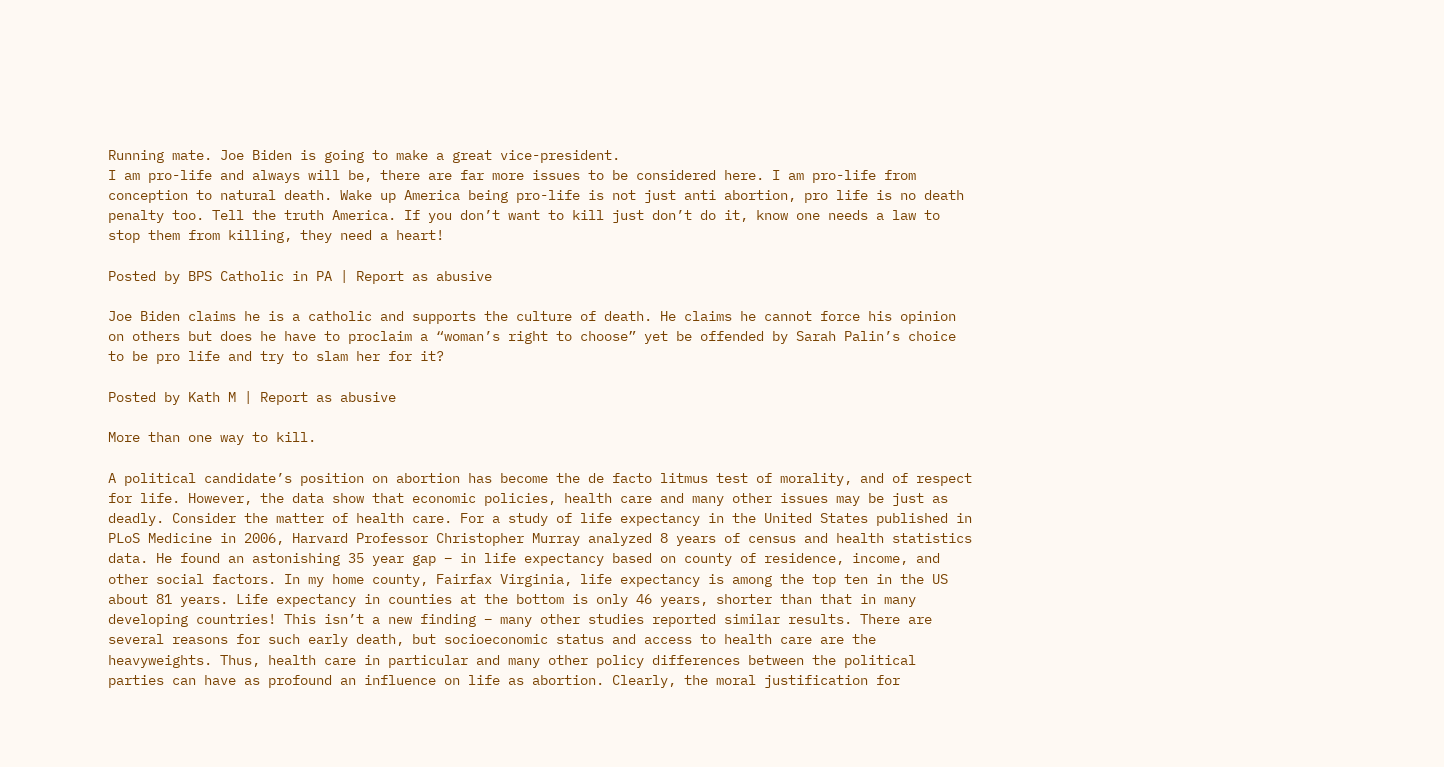Running mate. Joe Biden is going to make a great vice-president.
I am pro-life and always will be, there are far more issues to be considered here. I am pro-life from conception to natural death. Wake up America being pro-life is not just anti abortion, pro life is no death penalty too. Tell the truth America. If you don’t want to kill just don’t do it, know one needs a law to stop them from killing, they need a heart!

Posted by BPS Catholic in PA | Report as abusive

Joe Biden claims he is a catholic and supports the culture of death. He claims he cannot force his opinion on others but does he have to proclaim a “woman’s right to choose” yet be offended by Sarah Palin’s choice to be pro life and try to slam her for it?

Posted by Kath M | Report as abusive

More than one way to kill.

A political candidate’s position on abortion has become the de facto litmus test of morality, and of respect for life. However, the data show that economic policies, health care and many other issues may be just as deadly. Consider the matter of health care. For a study of life expectancy in the United States published in PLoS Medicine in 2006, Harvard Professor Christopher Murray analyzed 8 years of census and health statistics data. He found an astonishing 35 year gap – in life expectancy based on county of residence, income, and other social factors. In my home county, Fairfax Virginia, life expectancy is among the top ten in the US  about 81 years. Life expectancy in counties at the bottom is only 46 years, shorter than that in many developing countries! This isn’t a new finding – many other studies reported similar results. There are several reasons for such early death, but socioeconomic status and access to health care are the heavyweights. Thus, health care in particular and many other policy differences between the political parties can have as profound an influence on life as abortion. Clearly, the moral justification for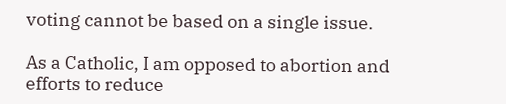voting cannot be based on a single issue.

As a Catholic, I am opposed to abortion and efforts to reduce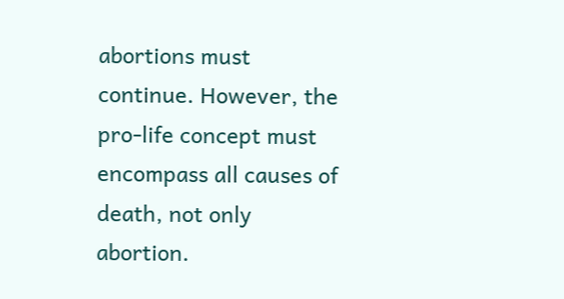abortions must continue. However, the pro-life concept must encompass all causes of death, not only abortion.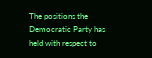The positions the Democratic Party has held with respect to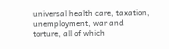universal health care, taxation, unemployment, war and torture, all of which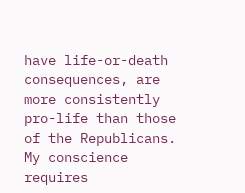have life-or-death consequences, are more consistently pro-life than those of the Republicans. My conscience requires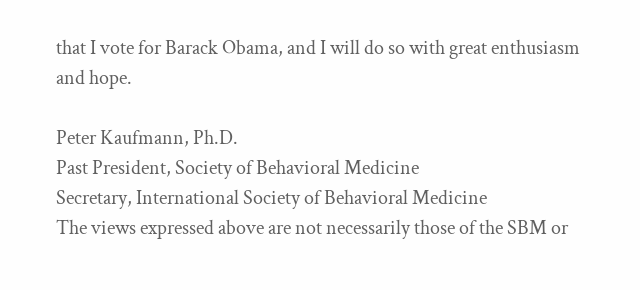that I vote for Barack Obama, and I will do so with great enthusiasm and hope.

Peter Kaufmann, Ph.D.
Past President, Society of Behavioral Medicine
Secretary, International Society of Behavioral Medicine
The views expressed above are not necessarily those of the SBM or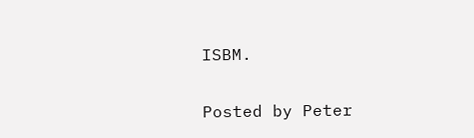ISBM.

Posted by Peter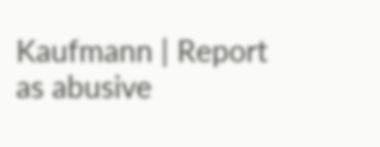Kaufmann | Report as abusive